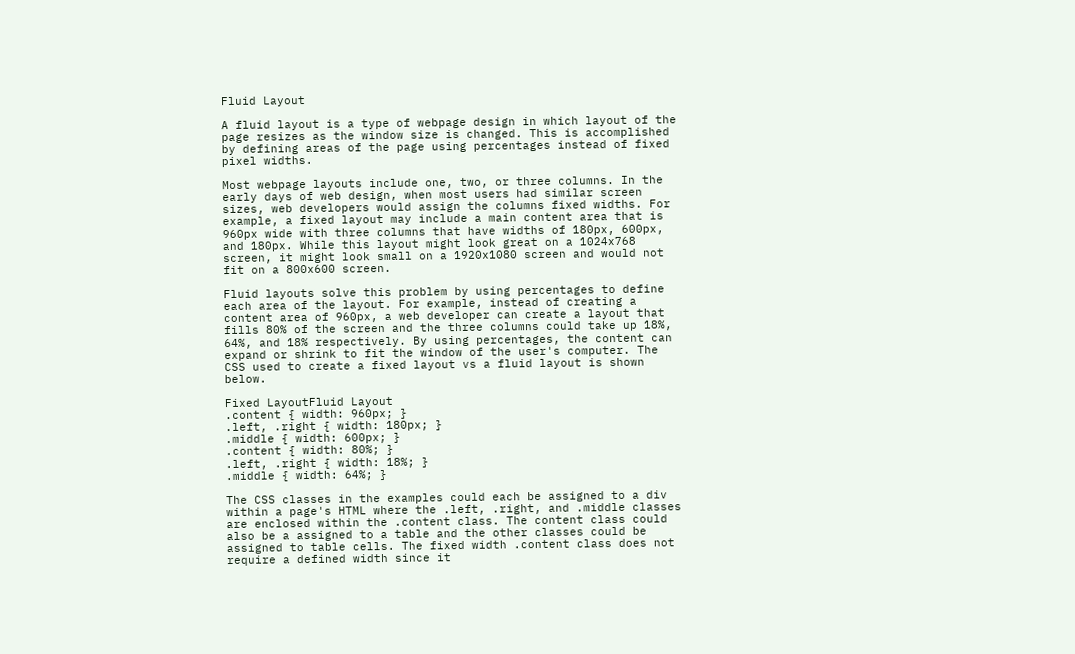Fluid Layout

A fluid layout is a type of webpage design in which layout of the page resizes as the window size is changed. This is accomplished by defining areas of the page using percentages instead of fixed pixel widths.

Most webpage layouts include one, two, or three columns. In the early days of web design, when most users had similar screen sizes, web developers would assign the columns fixed widths. For example, a fixed layout may include a main content area that is 960px wide with three columns that have widths of 180px, 600px, and 180px. While this layout might look great on a 1024x768 screen, it might look small on a 1920x1080 screen and would not fit on a 800x600 screen.

Fluid layouts solve this problem by using percentages to define each area of the layout. For example, instead of creating a content area of 960px, a web developer can create a layout that fills 80% of the screen and the three columns could take up 18%, 64%, and 18% respectively. By using percentages, the content can expand or shrink to fit the window of the user's computer. The CSS used to create a fixed layout vs a fluid layout is shown below.

Fixed LayoutFluid Layout
.content { width: 960px; }
.left, .right { width: 180px; }
.middle { width: 600px; }
.content { width: 80%; }
.left, .right { width: 18%; }
.middle { width: 64%; }

The CSS classes in the examples could each be assigned to a div within a page's HTML where the .left, .right, and .middle classes are enclosed within the .content class. The content class could also be a assigned to a table and the other classes could be assigned to table cells. The fixed width .content class does not require a defined width since it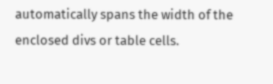automatically spans the width of the enclosed divs or table cells.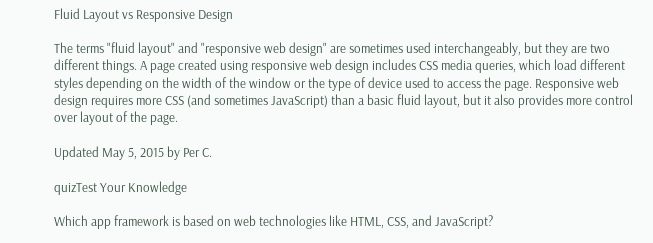Fluid Layout vs Responsive Design

The terms "fluid layout" and "responsive web design" are sometimes used interchangeably, but they are two different things. A page created using responsive web design includes CSS media queries, which load different styles depending on the width of the window or the type of device used to access the page. Responsive web design requires more CSS (and sometimes JavaScript) than a basic fluid layout, but it also provides more control over layout of the page.

Updated May 5, 2015 by Per C.

quizTest Your Knowledge

Which app framework is based on web technologies like HTML, CSS, and JavaScript?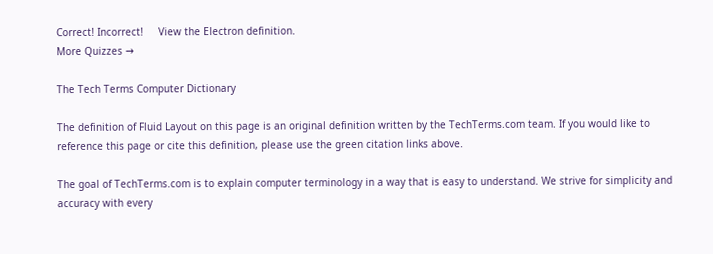Correct! Incorrect!     View the Electron definition.
More Quizzes →

The Tech Terms Computer Dictionary

The definition of Fluid Layout on this page is an original definition written by the TechTerms.com team. If you would like to reference this page or cite this definition, please use the green citation links above.

The goal of TechTerms.com is to explain computer terminology in a way that is easy to understand. We strive for simplicity and accuracy with every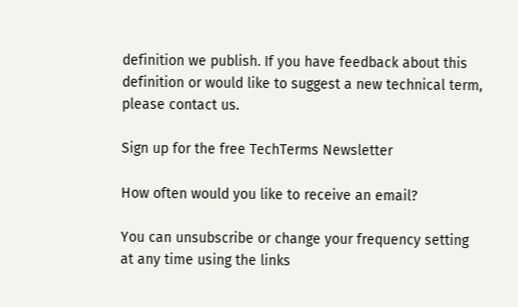definition we publish. If you have feedback about this definition or would like to suggest a new technical term, please contact us.

Sign up for the free TechTerms Newsletter

How often would you like to receive an email?

You can unsubscribe or change your frequency setting at any time using the links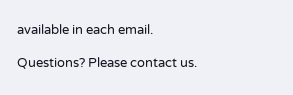available in each email.

Questions? Please contact us.